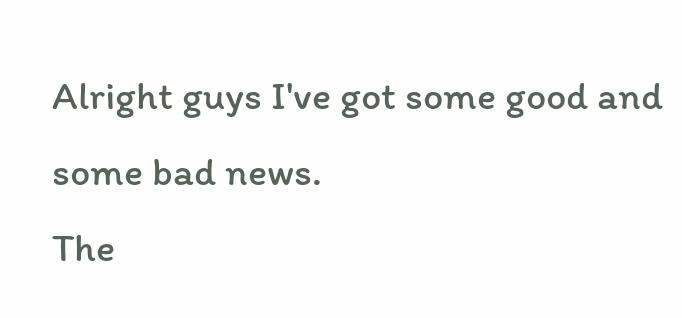Alright guys I've got some good and some bad news.
The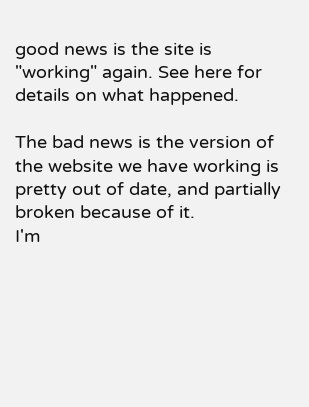good news is the site is "working" again. See here for details on what happened.

The bad news is the version of the website we have working is pretty out of date, and partially broken because of it.
I'm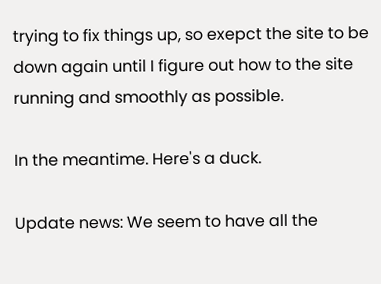trying to fix things up, so exepct the site to be down again until I figure out how to the site running and smoothly as possible.

In the meantime. Here's a duck.

Update news: We seem to have all the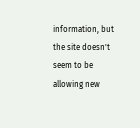information, but the site doesn't seem to be allowing new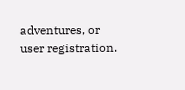adventures, or user registration.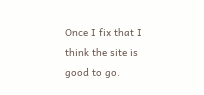Once I fix that I think the site is good to go.